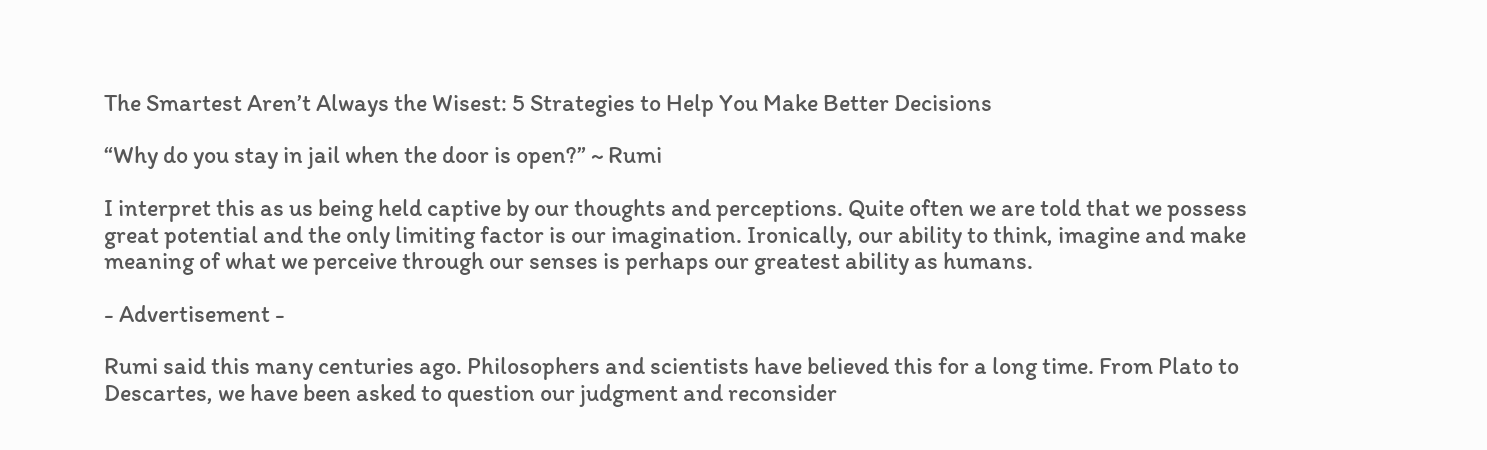The Smartest Aren’t Always the Wisest: 5 Strategies to Help You Make Better Decisions

“Why do you stay in jail when the door is open?” ~ Rumi

I interpret this as us being held captive by our thoughts and perceptions. Quite often we are told that we possess great potential and the only limiting factor is our imagination. Ironically, our ability to think, imagine and make meaning of what we perceive through our senses is perhaps our greatest ability as humans.

- Advertisement -

Rumi said this many centuries ago. Philosophers and scientists have believed this for a long time. From Plato to Descartes, we have been asked to question our judgment and reconsider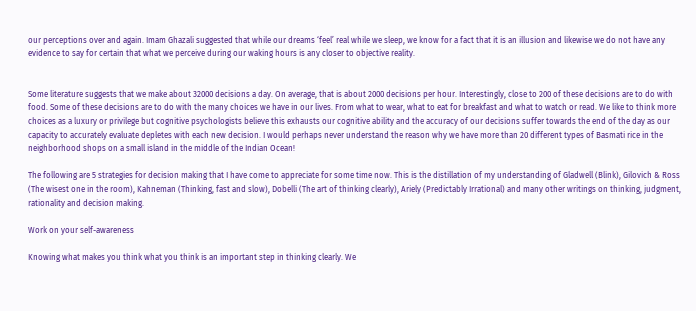our perceptions over and again. Imam Ghazali suggested that while our dreams ‘feel’ real while we sleep, we know for a fact that it is an illusion and likewise we do not have any evidence to say for certain that what we perceive during our waking hours is any closer to objective reality.


Some literature suggests that we make about 32000 decisions a day. On average, that is about 2000 decisions per hour. Interestingly, close to 200 of these decisions are to do with food. Some of these decisions are to do with the many choices we have in our lives. From what to wear, what to eat for breakfast and what to watch or read. We like to think more choices as a luxury or privilege but cognitive psychologists believe this exhausts our cognitive ability and the accuracy of our decisions suffer towards the end of the day as our capacity to accurately evaluate depletes with each new decision. I would perhaps never understand the reason why we have more than 20 different types of Basmati rice in the neighborhood shops on a small island in the middle of the Indian Ocean!

The following are 5 strategies for decision making that I have come to appreciate for some time now. This is the distillation of my understanding of Gladwell (Blink), Gilovich & Ross (The wisest one in the room), Kahneman (Thinking, fast and slow), Dobelli (The art of thinking clearly), Ariely (Predictably Irrational) and many other writings on thinking, judgment, rationality and decision making.

Work on your self-awareness

Knowing what makes you think what you think is an important step in thinking clearly. We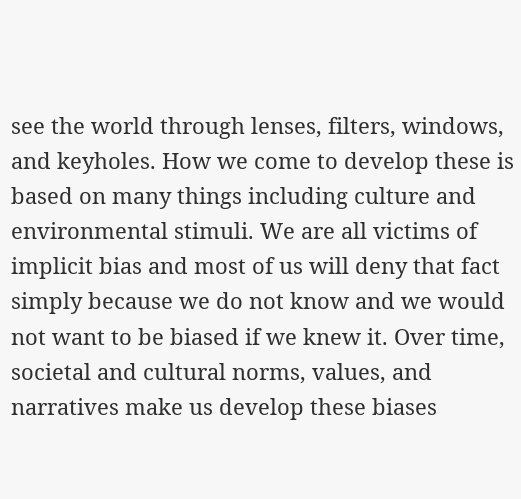see the world through lenses, filters, windows, and keyholes. How we come to develop these is based on many things including culture and environmental stimuli. We are all victims of implicit bias and most of us will deny that fact simply because we do not know and we would not want to be biased if we knew it. Over time, societal and cultural norms, values, and narratives make us develop these biases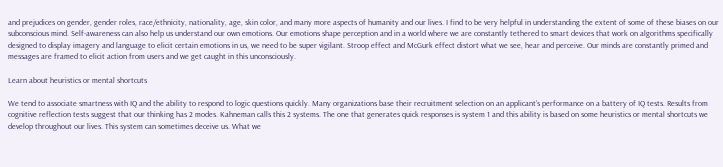and prejudices on gender, gender roles, race/ethnicity, nationality, age, skin color, and many more aspects of humanity and our lives. I find to be very helpful in understanding the extent of some of these biases on our subconscious mind. Self-awareness can also help us understand our own emotions. Our emotions shape perception and in a world where we are constantly tethered to smart devices that work on algorithms specifically designed to display imagery and language to elicit certain emotions in us, we need to be super vigilant. Stroop effect and McGurk effect distort what we see, hear and perceive. Our minds are constantly primed and messages are framed to elicit action from users and we get caught in this unconsciously.

Learn about heuristics or mental shortcuts

We tend to associate smartness with IQ and the ability to respond to logic questions quickly. Many organizations base their recruitment selection on an applicant’s performance on a battery of IQ tests. Results from cognitive reflection tests suggest that our thinking has 2 modes. Kahneman calls this 2 systems. The one that generates quick responses is system 1 and this ability is based on some heuristics or mental shortcuts we develop throughout our lives. This system can sometimes deceive us. What we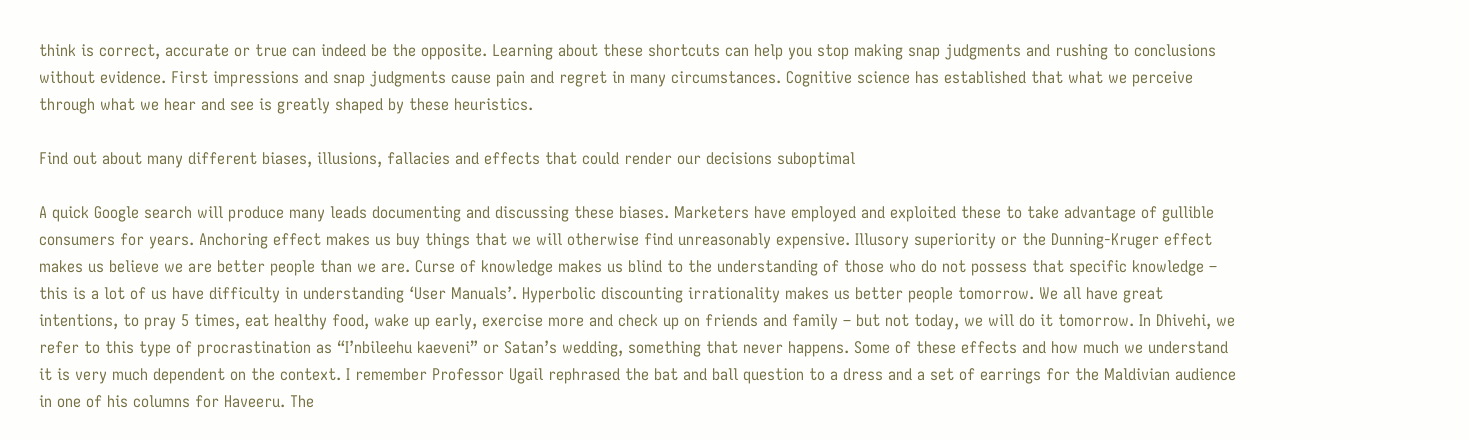think is correct, accurate or true can indeed be the opposite. Learning about these shortcuts can help you stop making snap judgments and rushing to conclusions without evidence. First impressions and snap judgments cause pain and regret in many circumstances. Cognitive science has established that what we perceive through what we hear and see is greatly shaped by these heuristics.

Find out about many different biases, illusions, fallacies and effects that could render our decisions suboptimal

A quick Google search will produce many leads documenting and discussing these biases. Marketers have employed and exploited these to take advantage of gullible consumers for years. Anchoring effect makes us buy things that we will otherwise find unreasonably expensive. Illusory superiority or the Dunning-Kruger effect makes us believe we are better people than we are. Curse of knowledge makes us blind to the understanding of those who do not possess that specific knowledge – this is a lot of us have difficulty in understanding ‘User Manuals’. Hyperbolic discounting irrationality makes us better people tomorrow. We all have great intentions, to pray 5 times, eat healthy food, wake up early, exercise more and check up on friends and family – but not today, we will do it tomorrow. In Dhivehi, we refer to this type of procrastination as “I’nbileehu kaeveni” or Satan’s wedding, something that never happens. Some of these effects and how much we understand it is very much dependent on the context. I remember Professor Ugail rephrased the bat and ball question to a dress and a set of earrings for the Maldivian audience in one of his columns for Haveeru. The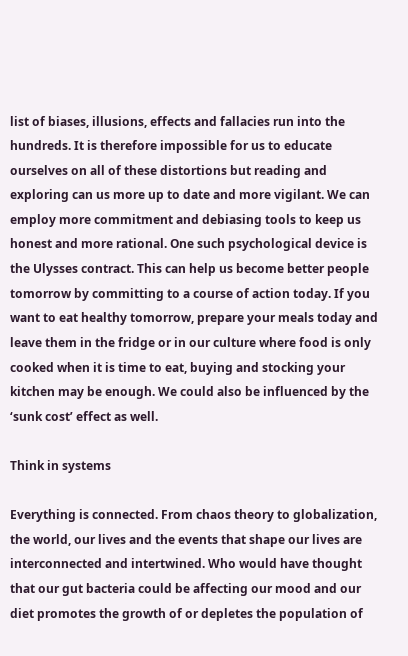list of biases, illusions, effects and fallacies run into the hundreds. It is therefore impossible for us to educate ourselves on all of these distortions but reading and exploring can us more up to date and more vigilant. We can employ more commitment and debiasing tools to keep us honest and more rational. One such psychological device is the Ulysses contract. This can help us become better people tomorrow by committing to a course of action today. If you want to eat healthy tomorrow, prepare your meals today and leave them in the fridge or in our culture where food is only cooked when it is time to eat, buying and stocking your kitchen may be enough. We could also be influenced by the ‘sunk cost’ effect as well.

Think in systems

Everything is connected. From chaos theory to globalization, the world, our lives and the events that shape our lives are interconnected and intertwined. Who would have thought that our gut bacteria could be affecting our mood and our diet promotes the growth of or depletes the population of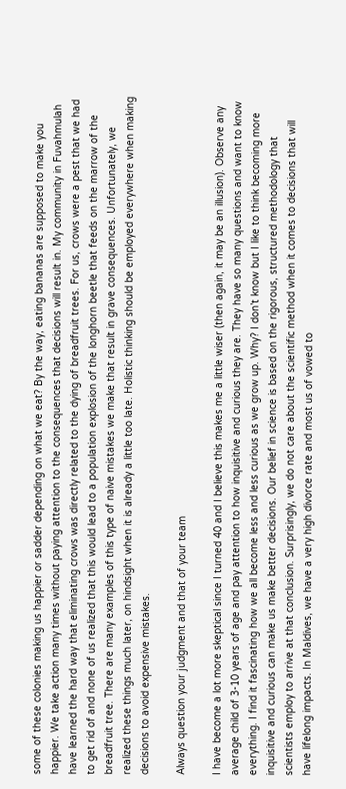some of these colonies making us happier or sadder depending on what we eat? By the way, eating bananas are supposed to make you happier. We take action many times without paying attention to the consequences that decisions will result in. My community in Fuvahmulah have learned the hard way that eliminating crows was directly related to the dying of breadfruit trees. For us, crows were a pest that we had to get rid of and none of us realized that this would lead to a population explosion of the longhorn beetle that feeds on the marrow of the breadfruit tree. There are many examples of this type of naive mistakes we make that result in grave consequences. Unfortunately, we realized these things much later, on hindsight when it is already a little too late. Holistic thinking should be employed everywhere when making decisions to avoid expensive mistakes.

Always question your judgment and that of your team

I have become a lot more skeptical since I turned 40 and I believe this makes me a little wiser (then again, it may be an illusion). Observe any average child of 3-10 years of age and pay attention to how inquisitive and curious they are. They have so many questions and want to know everything. I find it fascinating how we all become less and less curious as we grow up. Why? I don’t know but I like to think becoming more inquisitive and curious can make us make better decisions. Our belief in science is based on the rigorous, structured methodology that scientists employ to arrive at that conclusion. Surprisingly, we do not care about the scientific method when it comes to decisions that will have lifelong impacts. In Maldives, we have a very high divorce rate and most us of vowed to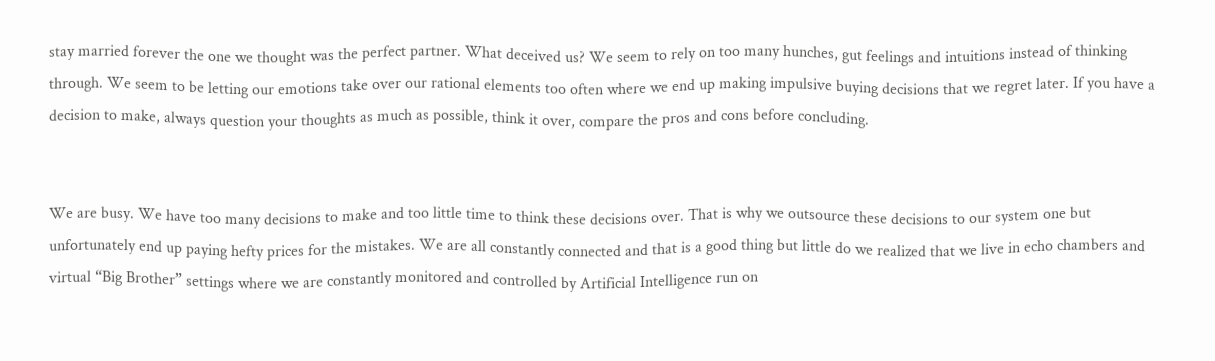stay married forever the one we thought was the perfect partner. What deceived us? We seem to rely on too many hunches, gut feelings and intuitions instead of thinking through. We seem to be letting our emotions take over our rational elements too often where we end up making impulsive buying decisions that we regret later. If you have a decision to make, always question your thoughts as much as possible, think it over, compare the pros and cons before concluding.


We are busy. We have too many decisions to make and too little time to think these decisions over. That is why we outsource these decisions to our system one but unfortunately end up paying hefty prices for the mistakes. We are all constantly connected and that is a good thing but little do we realized that we live in echo chambers and virtual “Big Brother” settings where we are constantly monitored and controlled by Artificial Intelligence run on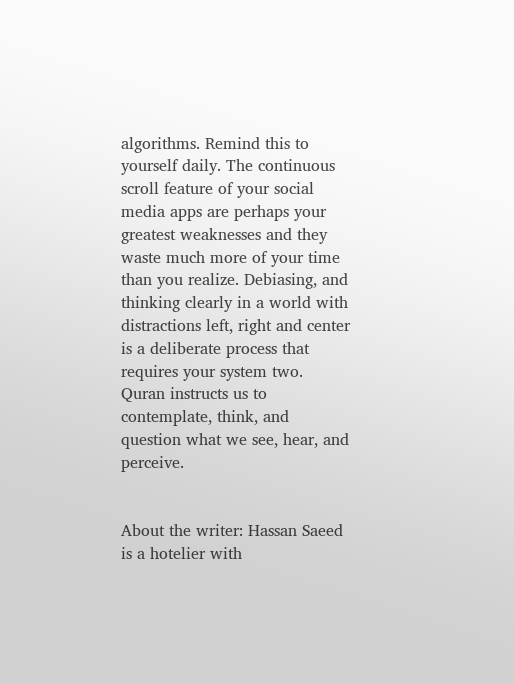algorithms. Remind this to yourself daily. The continuous scroll feature of your social media apps are perhaps your greatest weaknesses and they waste much more of your time than you realize. Debiasing, and thinking clearly in a world with distractions left, right and center is a deliberate process that requires your system two. Quran instructs us to contemplate, think, and question what we see, hear, and perceive.


About the writer: Hassan Saeed is a hotelier with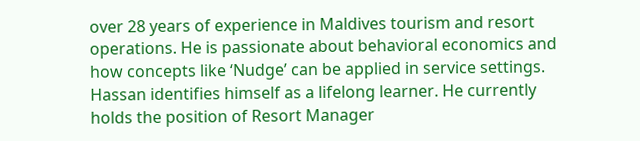over 28 years of experience in Maldives tourism and resort operations. He is passionate about behavioral economics and how concepts like ‘Nudge’ can be applied in service settings. Hassan identifies himself as a lifelong learner. He currently holds the position of Resort Manager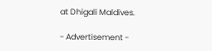at Dhigali Maldives.

- Advertisement -